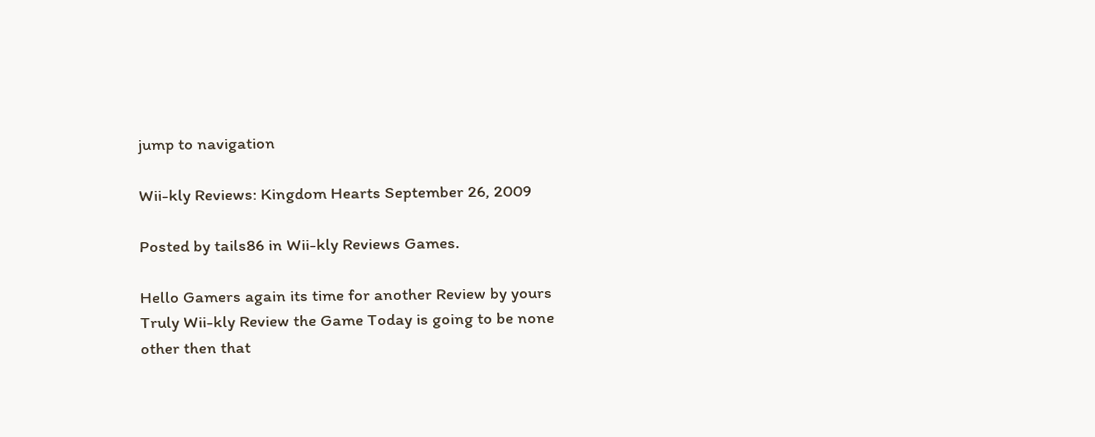jump to navigation

Wii-kly Reviews: Kingdom Hearts September 26, 2009

Posted by tails86 in Wii-kly Reviews Games.

Hello Gamers again its time for another Review by yours Truly Wii-kly Review the Game Today is going to be none other then that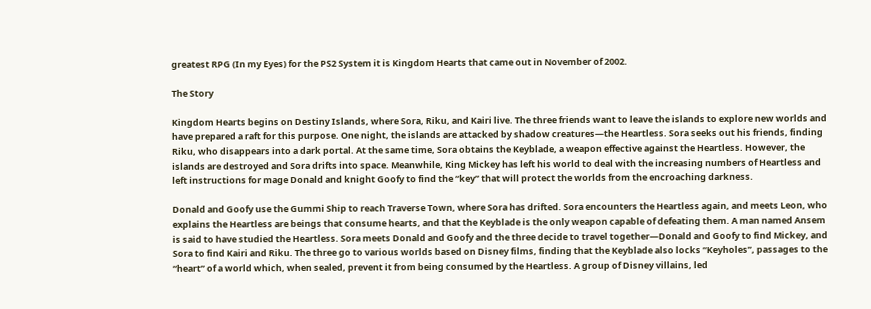greatest RPG (In my Eyes) for the PS2 System it is Kingdom Hearts that came out in November of 2002.

The Story

Kingdom Hearts begins on Destiny Islands, where Sora, Riku, and Kairi live. The three friends want to leave the islands to explore new worlds and have prepared a raft for this purpose. One night, the islands are attacked by shadow creatures—the Heartless. Sora seeks out his friends, finding Riku, who disappears into a dark portal. At the same time, Sora obtains the Keyblade, a weapon effective against the Heartless. However, the islands are destroyed and Sora drifts into space. Meanwhile, King Mickey has left his world to deal with the increasing numbers of Heartless and left instructions for mage Donald and knight Goofy to find the “key” that will protect the worlds from the encroaching darkness.

Donald and Goofy use the Gummi Ship to reach Traverse Town, where Sora has drifted. Sora encounters the Heartless again, and meets Leon, who explains the Heartless are beings that consume hearts, and that the Keyblade is the only weapon capable of defeating them. A man named Ansem is said to have studied the Heartless. Sora meets Donald and Goofy and the three decide to travel together—Donald and Goofy to find Mickey, and Sora to find Kairi and Riku. The three go to various worlds based on Disney films, finding that the Keyblade also locks “Keyholes”, passages to the “heart” of a world which, when sealed, prevent it from being consumed by the Heartless. A group of Disney villains, led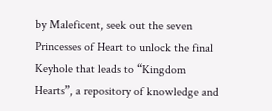by Maleficent, seek out the seven Princesses of Heart to unlock the final Keyhole that leads to “Kingdom Hearts”, a repository of knowledge and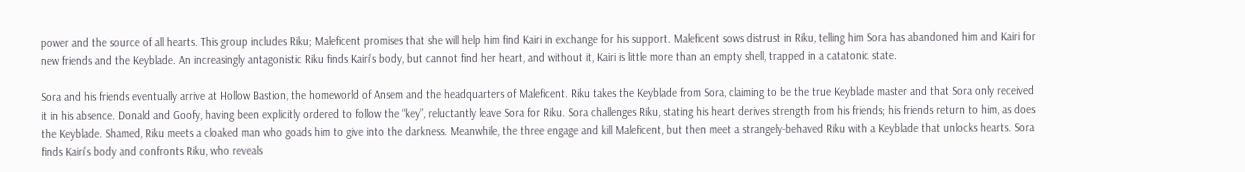power and the source of all hearts. This group includes Riku; Maleficent promises that she will help him find Kairi in exchange for his support. Maleficent sows distrust in Riku, telling him Sora has abandoned him and Kairi for new friends and the Keyblade. An increasingly antagonistic Riku finds Kairi’s body, but cannot find her heart, and without it, Kairi is little more than an empty shell, trapped in a catatonic state.

Sora and his friends eventually arrive at Hollow Bastion, the homeworld of Ansem and the headquarters of Maleficent. Riku takes the Keyblade from Sora, claiming to be the true Keyblade master and that Sora only received it in his absence. Donald and Goofy, having been explicitly ordered to follow the “key”, reluctantly leave Sora for Riku. Sora challenges Riku, stating his heart derives strength from his friends; his friends return to him, as does the Keyblade. Shamed, Riku meets a cloaked man who goads him to give into the darkness. Meanwhile, the three engage and kill Maleficent, but then meet a strangely-behaved Riku with a Keyblade that unlocks hearts. Sora finds Kairi’s body and confronts Riku, who reveals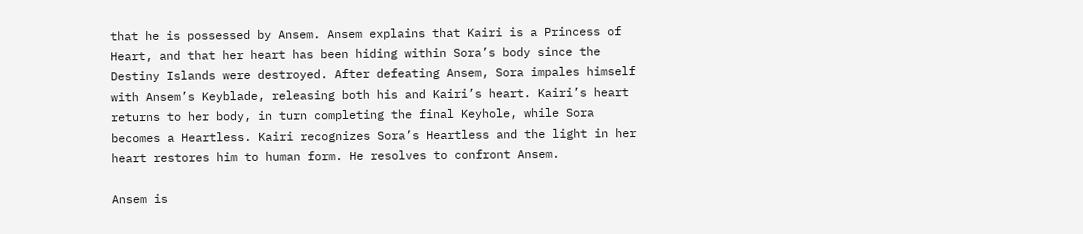that he is possessed by Ansem. Ansem explains that Kairi is a Princess of Heart, and that her heart has been hiding within Sora’s body since the Destiny Islands were destroyed. After defeating Ansem, Sora impales himself with Ansem’s Keyblade, releasing both his and Kairi’s heart. Kairi’s heart returns to her body, in turn completing the final Keyhole, while Sora becomes a Heartless. Kairi recognizes Sora’s Heartless and the light in her heart restores him to human form. He resolves to confront Ansem.

Ansem is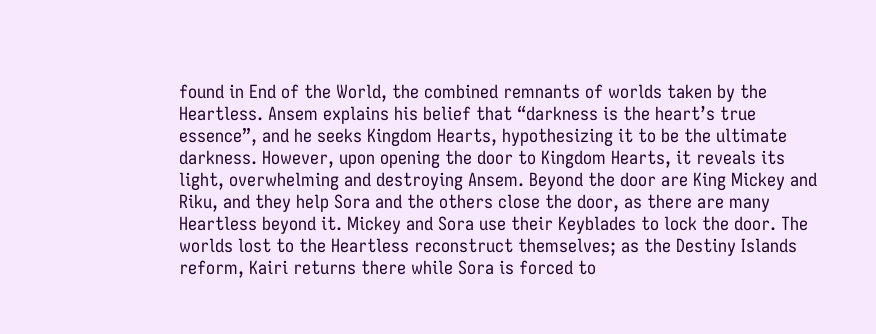found in End of the World, the combined remnants of worlds taken by the Heartless. Ansem explains his belief that “darkness is the heart’s true essence”, and he seeks Kingdom Hearts, hypothesizing it to be the ultimate darkness. However, upon opening the door to Kingdom Hearts, it reveals its light, overwhelming and destroying Ansem. Beyond the door are King Mickey and Riku, and they help Sora and the others close the door, as there are many Heartless beyond it. Mickey and Sora use their Keyblades to lock the door. The worlds lost to the Heartless reconstruct themselves; as the Destiny Islands reform, Kairi returns there while Sora is forced to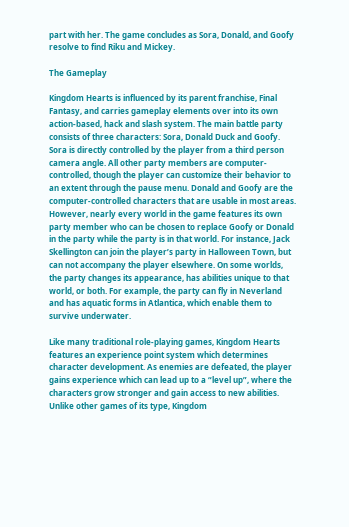part with her. The game concludes as Sora, Donald, and Goofy resolve to find Riku and Mickey.

The Gameplay

Kingdom Hearts is influenced by its parent franchise, Final Fantasy, and carries gameplay elements over into its own action-based, hack and slash system. The main battle party consists of three characters: Sora, Donald Duck and Goofy. Sora is directly controlled by the player from a third person camera angle. All other party members are computer-controlled, though the player can customize their behavior to an extent through the pause menu. Donald and Goofy are the computer-controlled characters that are usable in most areas. However, nearly every world in the game features its own party member who can be chosen to replace Goofy or Donald in the party while the party is in that world. For instance, Jack Skellington can join the player’s party in Halloween Town, but can not accompany the player elsewhere. On some worlds, the party changes its appearance, has abilities unique to that world, or both. For example, the party can fly in Neverland and has aquatic forms in Atlantica, which enable them to survive underwater.

Like many traditional role-playing games, Kingdom Hearts features an experience point system which determines character development. As enemies are defeated, the player gains experience which can lead up to a “level up”, where the characters grow stronger and gain access to new abilities. Unlike other games of its type, Kingdom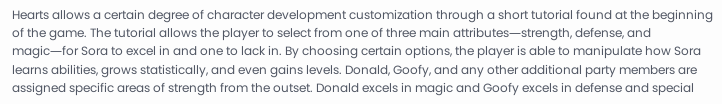Hearts allows a certain degree of character development customization through a short tutorial found at the beginning of the game. The tutorial allows the player to select from one of three main attributes―strength, defense, and magic―for Sora to excel in and one to lack in. By choosing certain options, the player is able to manipulate how Sora learns abilities, grows statistically, and even gains levels. Donald, Goofy, and any other additional party members are assigned specific areas of strength from the outset. Donald excels in magic and Goofy excels in defense and special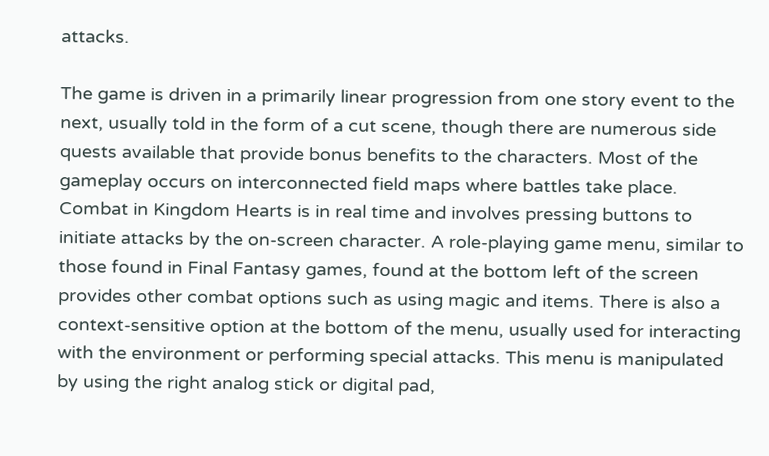attacks.

The game is driven in a primarily linear progression from one story event to the next, usually told in the form of a cut scene, though there are numerous side quests available that provide bonus benefits to the characters. Most of the gameplay occurs on interconnected field maps where battles take place. Combat in Kingdom Hearts is in real time and involves pressing buttons to initiate attacks by the on-screen character. A role-playing game menu, similar to those found in Final Fantasy games, found at the bottom left of the screen provides other combat options such as using magic and items. There is also a context-sensitive option at the bottom of the menu, usually used for interacting with the environment or performing special attacks. This menu is manipulated by using the right analog stick or digital pad,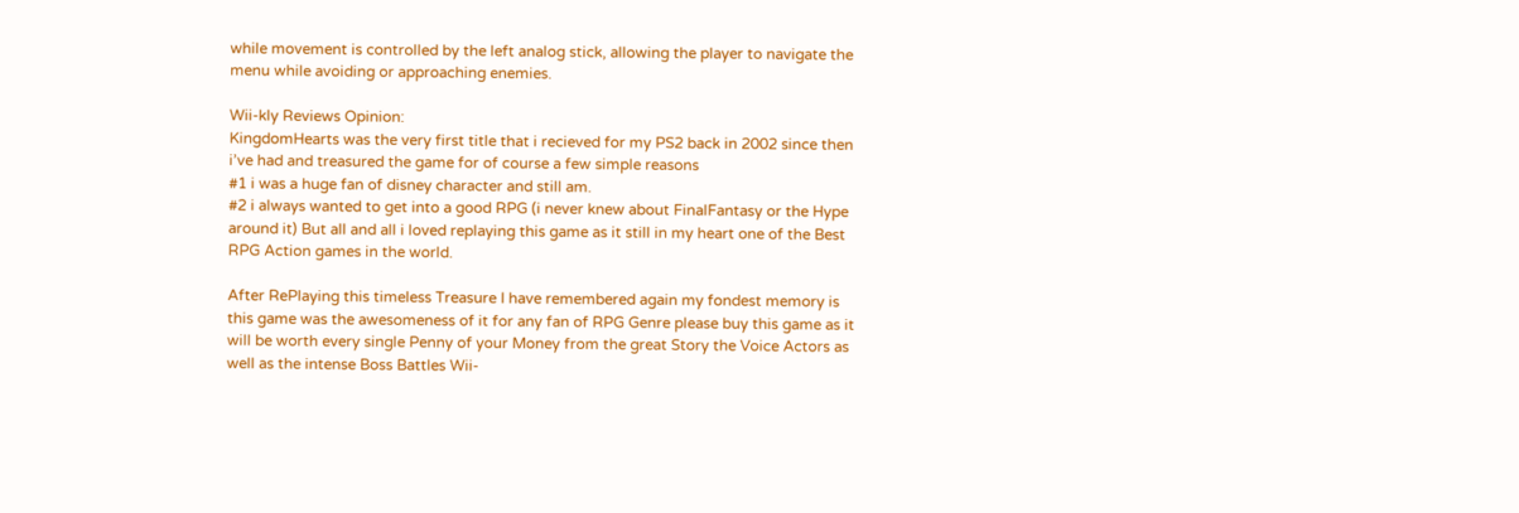while movement is controlled by the left analog stick, allowing the player to navigate the menu while avoiding or approaching enemies.

Wii-kly Reviews Opinion:
KingdomHearts was the very first title that i recieved for my PS2 back in 2002 since then i’ve had and treasured the game for of course a few simple reasons
#1 i was a huge fan of disney character and still am.
#2 i always wanted to get into a good RPG (i never knew about FinalFantasy or the Hype around it) But all and all i loved replaying this game as it still in my heart one of the Best RPG Action games in the world.

After RePlaying this timeless Treasure I have remembered again my fondest memory is this game was the awesomeness of it for any fan of RPG Genre please buy this game as it will be worth every single Penny of your Money from the great Story the Voice Actors as well as the intense Boss Battles Wii-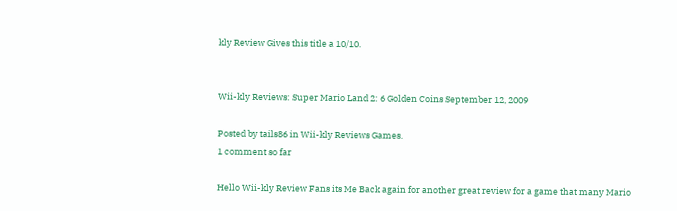kly Review Gives this title a 10/10.


Wii-kly Reviews: Super Mario Land 2: 6 Golden Coins September 12, 2009

Posted by tails86 in Wii-kly Reviews Games.
1 comment so far

Hello Wii-kly Review Fans its Me Back again for another great review for a game that many Mario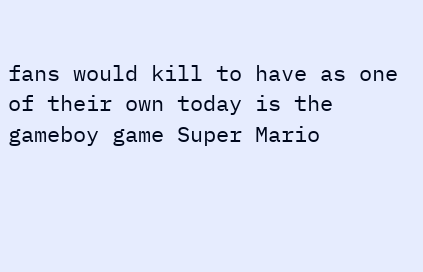fans would kill to have as one of their own today is the gameboy game Super Mario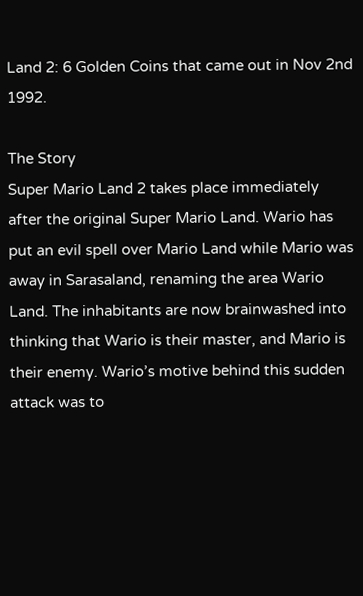Land 2: 6 Golden Coins that came out in Nov 2nd 1992.

The Story
Super Mario Land 2 takes place immediately after the original Super Mario Land. Wario has put an evil spell over Mario Land while Mario was away in Sarasaland, renaming the area Wario Land. The inhabitants are now brainwashed into thinking that Wario is their master, and Mario is their enemy. Wario’s motive behind this sudden attack was to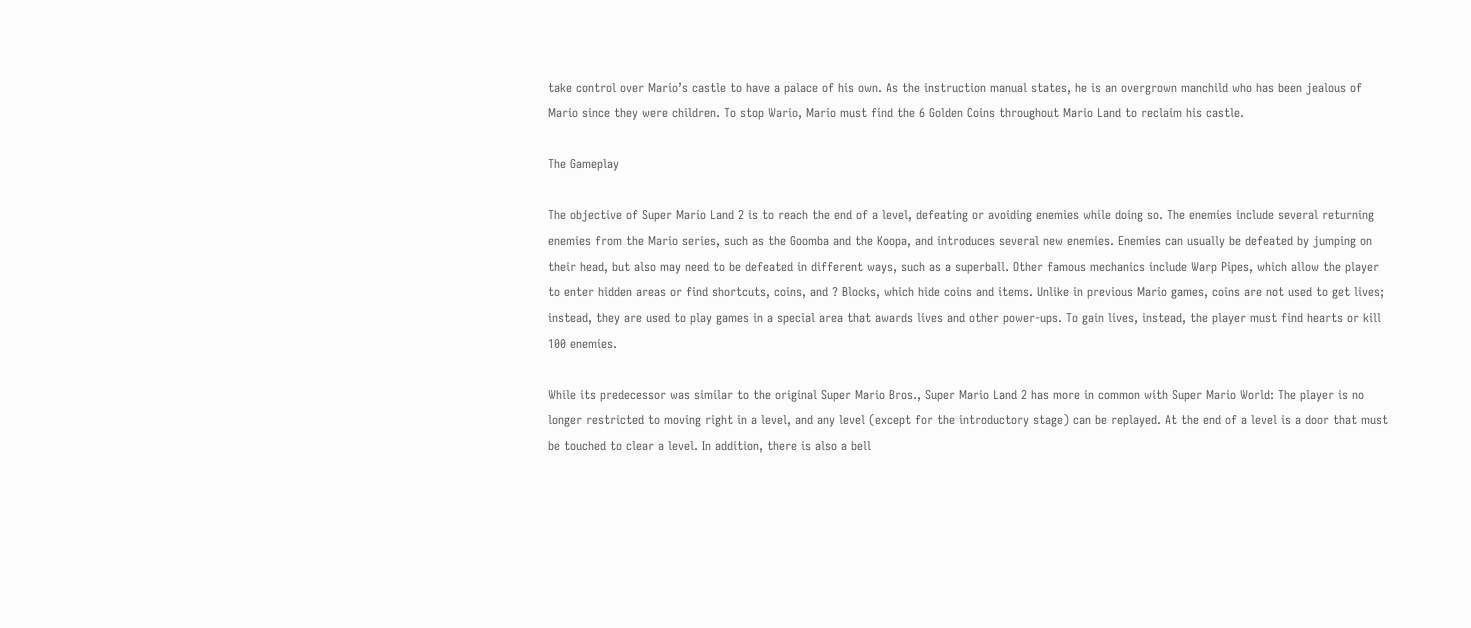take control over Mario’s castle to have a palace of his own. As the instruction manual states, he is an overgrown manchild who has been jealous of Mario since they were children. To stop Wario, Mario must find the 6 Golden Coins throughout Mario Land to reclaim his castle.

The Gameplay

The objective of Super Mario Land 2 is to reach the end of a level, defeating or avoiding enemies while doing so. The enemies include several returning enemies from the Mario series, such as the Goomba and the Koopa, and introduces several new enemies. Enemies can usually be defeated by jumping on their head, but also may need to be defeated in different ways, such as a superball. Other famous mechanics include Warp Pipes, which allow the player to enter hidden areas or find shortcuts, coins, and ? Blocks, which hide coins and items. Unlike in previous Mario games, coins are not used to get lives; instead, they are used to play games in a special area that awards lives and other power-ups. To gain lives, instead, the player must find hearts or kill 100 enemies.

While its predecessor was similar to the original Super Mario Bros., Super Mario Land 2 has more in common with Super Mario World: The player is no longer restricted to moving right in a level, and any level (except for the introductory stage) can be replayed. At the end of a level is a door that must be touched to clear a level. In addition, there is also a bell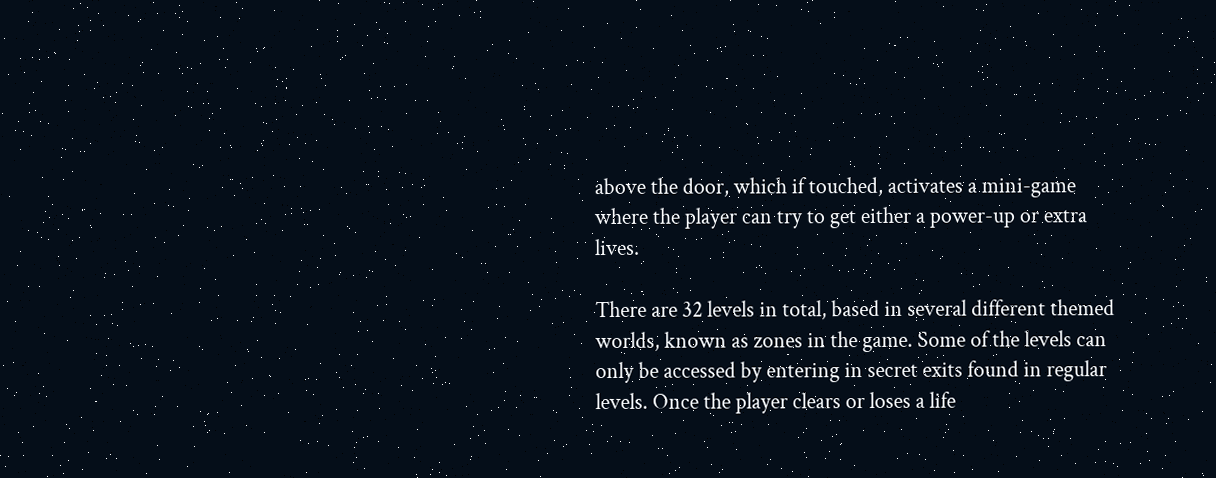above the door, which if touched, activates a mini-game where the player can try to get either a power-up or extra lives.

There are 32 levels in total, based in several different themed worlds, known as zones in the game. Some of the levels can only be accessed by entering in secret exits found in regular levels. Once the player clears or loses a life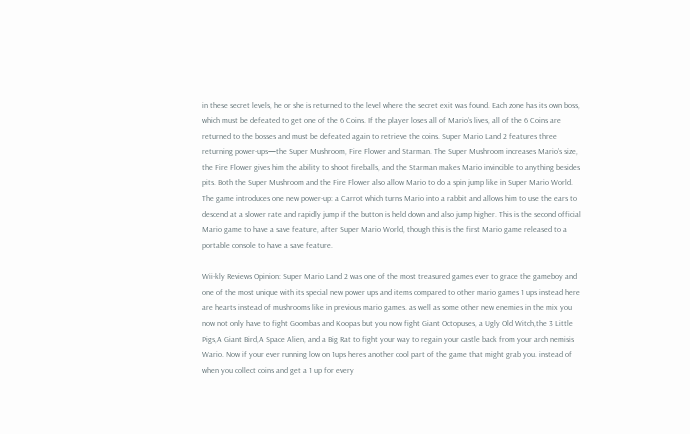in these secret levels, he or she is returned to the level where the secret exit was found. Each zone has its own boss, which must be defeated to get one of the 6 Coins. If the player loses all of Mario’s lives, all of the 6 Coins are returned to the bosses and must be defeated again to retrieve the coins. Super Mario Land 2 features three returning power-ups—the Super Mushroom, Fire Flower and Starman. The Super Mushroom increases Mario’s size, the Fire Flower gives him the ability to shoot fireballs, and the Starman makes Mario invincible to anything besides pits. Both the Super Mushroom and the Fire Flower also allow Mario to do a spin jump like in Super Mario World. The game introduces one new power-up: a Carrot which turns Mario into a rabbit and allows him to use the ears to descend at a slower rate and rapidly jump if the button is held down and also jump higher. This is the second official Mario game to have a save feature, after Super Mario World, though this is the first Mario game released to a portable console to have a save feature.

Wii-kly Reviews Opinion: Super Mario Land 2 was one of the most treasured games ever to grace the gameboy and one of the most unique with its special new power ups and items compared to other mario games 1 ups instead here are hearts instead of mushrooms like in previous mario games. as well as some other new enemies in the mix you now not only have to fight Goombas and Koopas but you now fight Giant Octopuses, a Ugly Old Witch,the 3 Little Pigs,A Giant Bird,A Space Alien, and a Big Rat to fight your way to regain your castle back from your arch nemisis Wario. Now if your ever running low on 1ups heres another cool part of the game that might grab you. instead of when you collect coins and get a 1 up for every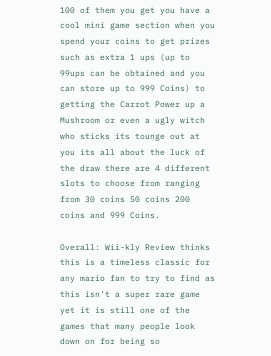100 of them you get you have a cool mini game section when you spend your coins to get prizes such as extra 1 ups (up to 99ups can be obtained and you can store up to 999 Coins) to getting the Carrot Power up a Mushroom or even a ugly witch who sticks its tounge out at you its all about the luck of the draw there are 4 different slots to choose from ranging from 30 coins 50 coins 200 coins and 999 Coins.

Overall: Wii-kly Review thinks this is a timeless classic for any mario fan to try to find as this isn’t a super rare game yet it is still one of the games that many people look down on for being so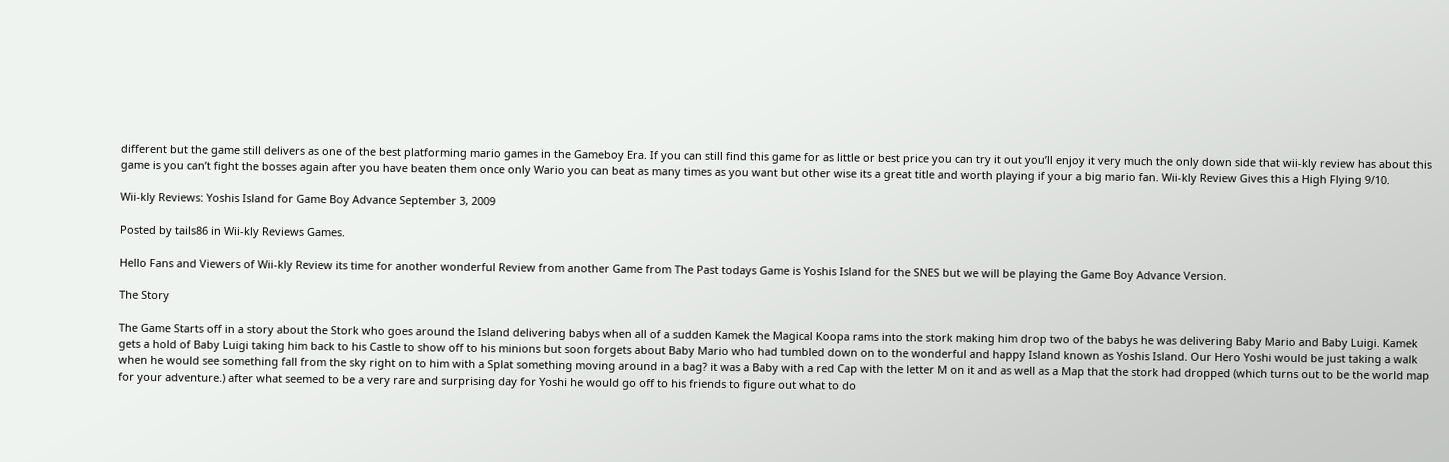different but the game still delivers as one of the best platforming mario games in the Gameboy Era. If you can still find this game for as little or best price you can try it out you’ll enjoy it very much the only down side that wii-kly review has about this game is you can’t fight the bosses again after you have beaten them once only Wario you can beat as many times as you want but other wise its a great title and worth playing if your a big mario fan. Wii-kly Review Gives this a High Flying 9/10.

Wii-kly Reviews: Yoshis Island for Game Boy Advance September 3, 2009

Posted by tails86 in Wii-kly Reviews Games.

Hello Fans and Viewers of Wii-kly Review its time for another wonderful Review from another Game from The Past todays Game is Yoshis Island for the SNES but we will be playing the Game Boy Advance Version.

The Story

The Game Starts off in a story about the Stork who goes around the Island delivering babys when all of a sudden Kamek the Magical Koopa rams into the stork making him drop two of the babys he was delivering Baby Mario and Baby Luigi. Kamek gets a hold of Baby Luigi taking him back to his Castle to show off to his minions but soon forgets about Baby Mario who had tumbled down on to the wonderful and happy Island known as Yoshis Island. Our Hero Yoshi would be just taking a walk when he would see something fall from the sky right on to him with a Splat something moving around in a bag? it was a Baby with a red Cap with the letter M on it and as well as a Map that the stork had dropped (which turns out to be the world map for your adventure.) after what seemed to be a very rare and surprising day for Yoshi he would go off to his friends to figure out what to do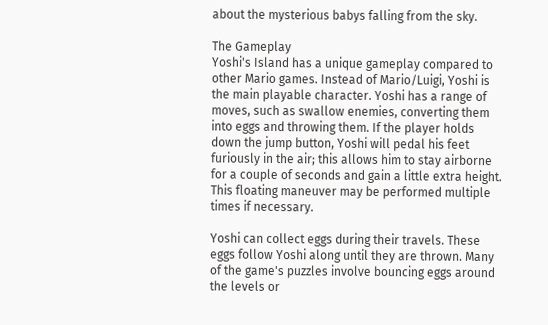about the mysterious babys falling from the sky.

The Gameplay
Yoshi's Island has a unique gameplay compared to other Mario games. Instead of Mario/Luigi, Yoshi is the main playable character. Yoshi has a range of moves, such as swallow enemies, converting them into eggs and throwing them. If the player holds down the jump button, Yoshi will pedal his feet furiously in the air; this allows him to stay airborne for a couple of seconds and gain a little extra height. This floating maneuver may be performed multiple times if necessary.

Yoshi can collect eggs during their travels. These eggs follow Yoshi along until they are thrown. Many of the game's puzzles involve bouncing eggs around the levels or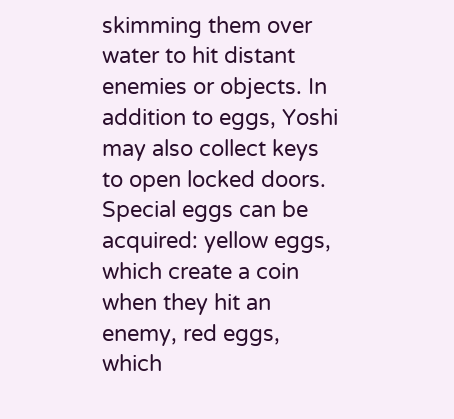skimming them over water to hit distant enemies or objects. In addition to eggs, Yoshi may also collect keys to open locked doors. Special eggs can be acquired: yellow eggs, which create a coin when they hit an enemy, red eggs, which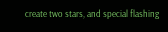create two stars, and special flashing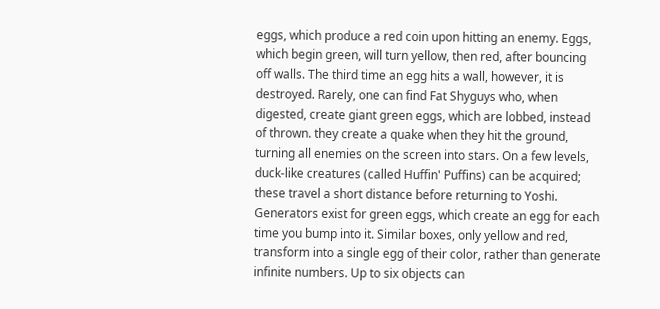eggs, which produce a red coin upon hitting an enemy. Eggs, which begin green, will turn yellow, then red, after bouncing off walls. The third time an egg hits a wall, however, it is destroyed. Rarely, one can find Fat Shyguys who, when digested, create giant green eggs, which are lobbed, instead of thrown. they create a quake when they hit the ground, turning all enemies on the screen into stars. On a few levels, duck-like creatures (called Huffin' Puffins) can be acquired; these travel a short distance before returning to Yoshi. Generators exist for green eggs, which create an egg for each time you bump into it. Similar boxes, only yellow and red, transform into a single egg of their color, rather than generate infinite numbers. Up to six objects can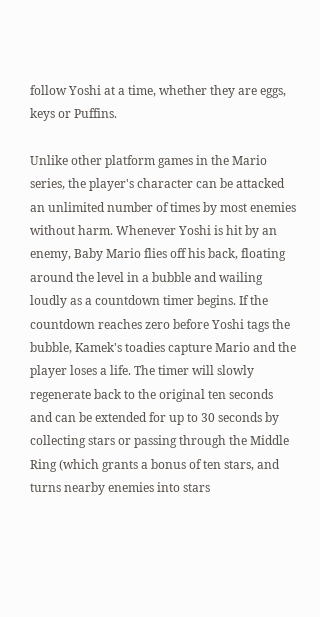follow Yoshi at a time, whether they are eggs, keys or Puffins.

Unlike other platform games in the Mario series, the player's character can be attacked an unlimited number of times by most enemies without harm. Whenever Yoshi is hit by an enemy, Baby Mario flies off his back, floating around the level in a bubble and wailing loudly as a countdown timer begins. If the countdown reaches zero before Yoshi tags the bubble, Kamek's toadies capture Mario and the player loses a life. The timer will slowly regenerate back to the original ten seconds and can be extended for up to 30 seconds by collecting stars or passing through the Middle Ring (which grants a bonus of ten stars, and turns nearby enemies into stars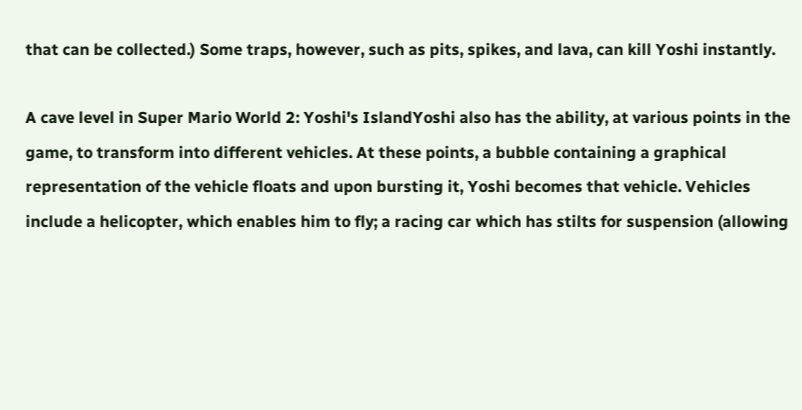that can be collected.) Some traps, however, such as pits, spikes, and lava, can kill Yoshi instantly.

A cave level in Super Mario World 2: Yoshi's IslandYoshi also has the ability, at various points in the game, to transform into different vehicles. At these points, a bubble containing a graphical representation of the vehicle floats and upon bursting it, Yoshi becomes that vehicle. Vehicles include a helicopter, which enables him to fly; a racing car which has stilts for suspension (allowing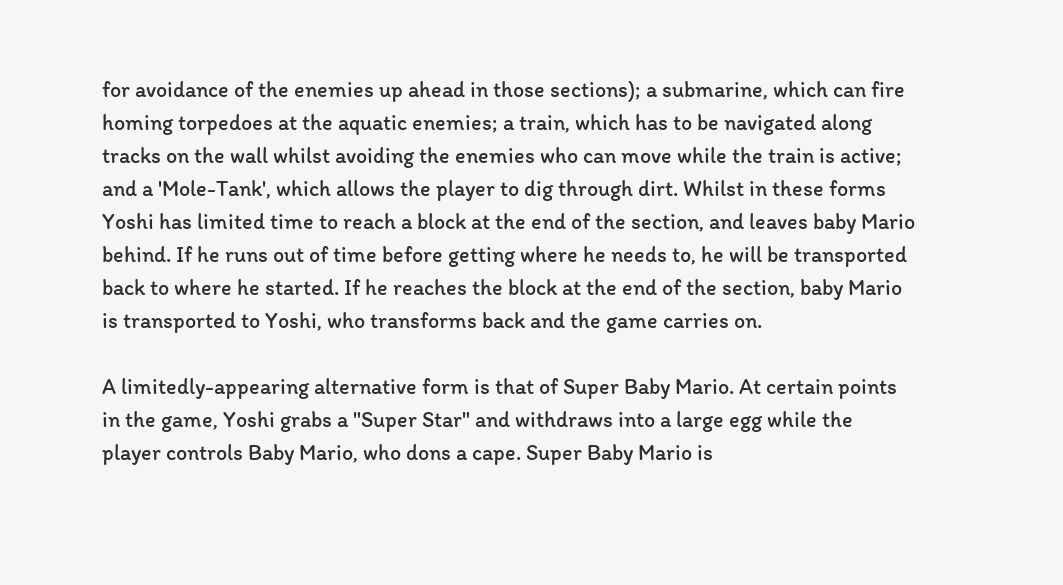for avoidance of the enemies up ahead in those sections); a submarine, which can fire homing torpedoes at the aquatic enemies; a train, which has to be navigated along tracks on the wall whilst avoiding the enemies who can move while the train is active; and a 'Mole-Tank', which allows the player to dig through dirt. Whilst in these forms Yoshi has limited time to reach a block at the end of the section, and leaves baby Mario behind. If he runs out of time before getting where he needs to, he will be transported back to where he started. If he reaches the block at the end of the section, baby Mario is transported to Yoshi, who transforms back and the game carries on.

A limitedly-appearing alternative form is that of Super Baby Mario. At certain points in the game, Yoshi grabs a "Super Star" and withdraws into a large egg while the player controls Baby Mario, who dons a cape. Super Baby Mario is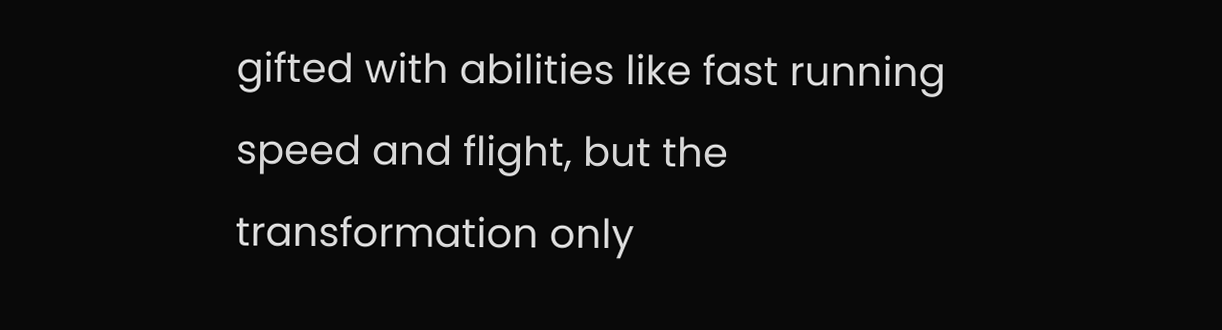gifted with abilities like fast running speed and flight, but the transformation only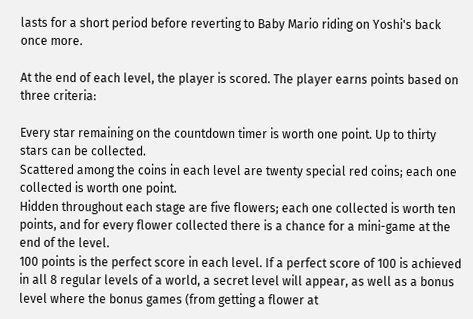lasts for a short period before reverting to Baby Mario riding on Yoshi's back once more.

At the end of each level, the player is scored. The player earns points based on three criteria:

Every star remaining on the countdown timer is worth one point. Up to thirty stars can be collected.
Scattered among the coins in each level are twenty special red coins; each one collected is worth one point.
Hidden throughout each stage are five flowers; each one collected is worth ten points, and for every flower collected there is a chance for a mini-game at the end of the level.
100 points is the perfect score in each level. If a perfect score of 100 is achieved in all 8 regular levels of a world, a secret level will appear, as well as a bonus level where the bonus games (from getting a flower at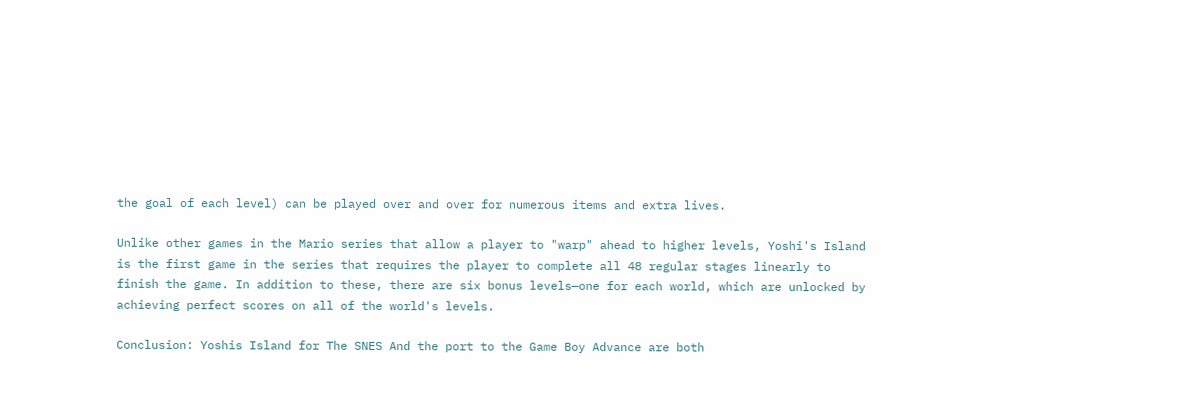the goal of each level) can be played over and over for numerous items and extra lives.

Unlike other games in the Mario series that allow a player to "warp" ahead to higher levels, Yoshi's Island is the first game in the series that requires the player to complete all 48 regular stages linearly to finish the game. In addition to these, there are six bonus levels—one for each world, which are unlocked by achieving perfect scores on all of the world's levels.

Conclusion: Yoshis Island for The SNES And the port to the Game Boy Advance are both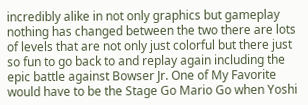incredibly alike in not only graphics but gameplay nothing has changed between the two there are lots of levels that are not only just colorful but there just so fun to go back to and replay again including the epic battle against Bowser Jr. One of My Favorite would have to be the Stage Go Mario Go when Yoshi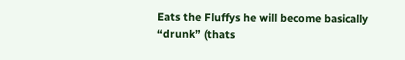Eats the Fluffys he will become basically “drunk” (thats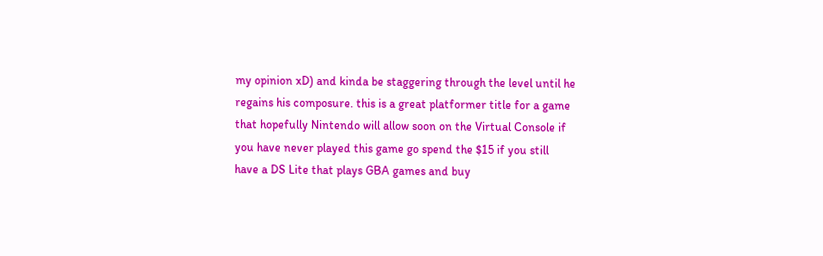my opinion xD) and kinda be staggering through the level until he regains his composure. this is a great platformer title for a game that hopefully Nintendo will allow soon on the Virtual Console if you have never played this game go spend the $15 if you still have a DS Lite that plays GBA games and buy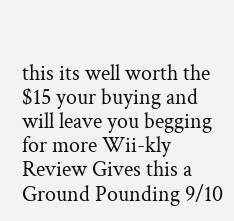this its well worth the $15 your buying and will leave you begging for more Wii-kly Review Gives this a Ground Pounding 9/10